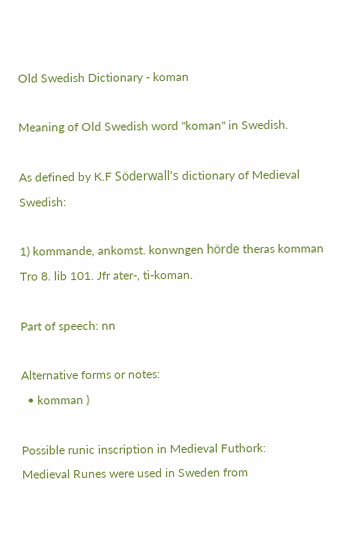Old Swedish Dictionary - koman

Meaning of Old Swedish word "koman" in Swedish.

As defined by K.F Söderwall's dictionary of Medieval Swedish:

1) kommande, ankomst. konwngen hörde theras komman Tro 8. lib 101. Jfr ater-, ti-koman.

Part of speech: nn

Alternative forms or notes:
  • komman )

Possible runic inscription in Medieval Futhork:
Medieval Runes were used in Sweden from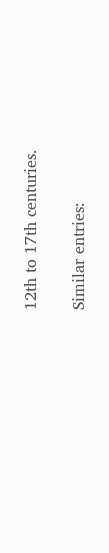12th to 17th centuries.

Similar entries: